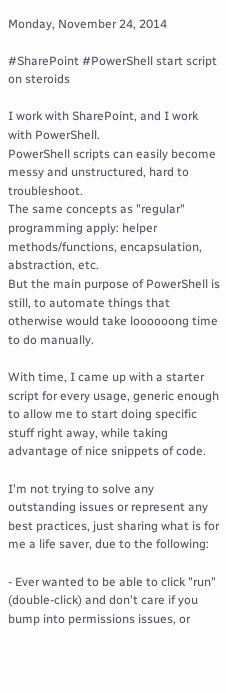Monday, November 24, 2014

#SharePoint #PowerShell start script on steroids

I work with SharePoint, and I work with PowerShell.
PowerShell scripts can easily become messy and unstructured, hard to troubleshoot.
The same concepts as "regular" programming apply: helper methods/functions, encapsulation, abstraction, etc.
But the main purpose of PowerShell is still, to automate things that otherwise would take loooooong time to do manually.

With time, I came up with a starter script for every usage, generic enough to allow me to start doing specific stuff right away, while taking advantage of nice snippets of code.

I'm not trying to solve any outstanding issues or represent any best practices, just sharing what is for me a life saver, due to the following:

- Ever wanted to be able to click "run" (double-click) and don't care if you bump into permissions issues, or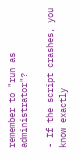remember to "run as administrator"?

- If the script crashes, you know exactly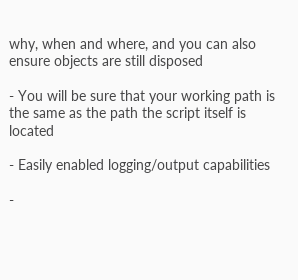why, when and where, and you can also ensure objects are still disposed

- You will be sure that your working path is the same as the path the script itself is located

- Easily enabled logging/output capabilities

-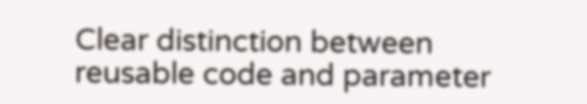Clear distinction between reusable code and parameter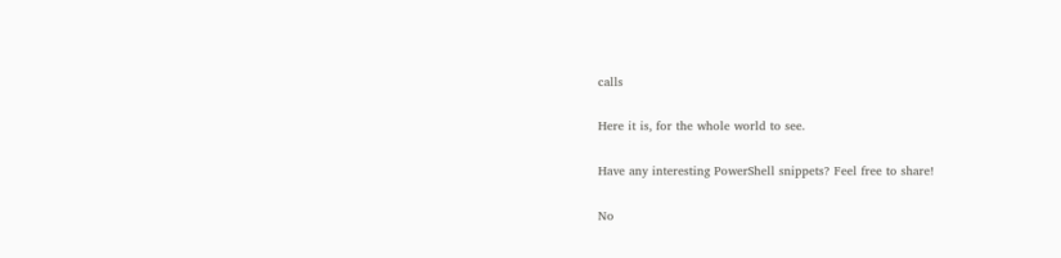calls

Here it is, for the whole world to see.

Have any interesting PowerShell snippets? Feel free to share!

No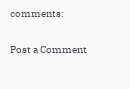comments:

Post a Comment